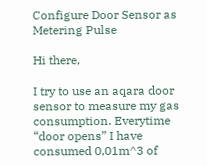Configure Door Sensor as Metering Pulse

Hi there,

I try to use an aqara door sensor to measure my gas consumption. Everytime “door opens” I have consumed 0,01m^3 of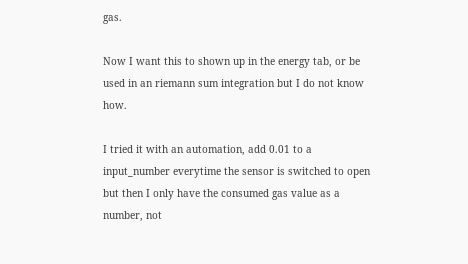gas.

Now I want this to shown up in the energy tab, or be used in an riemann sum integration but I do not know how.

I tried it with an automation, add 0.01 to a input_number everytime the sensor is switched to open but then I only have the consumed gas value as a number, not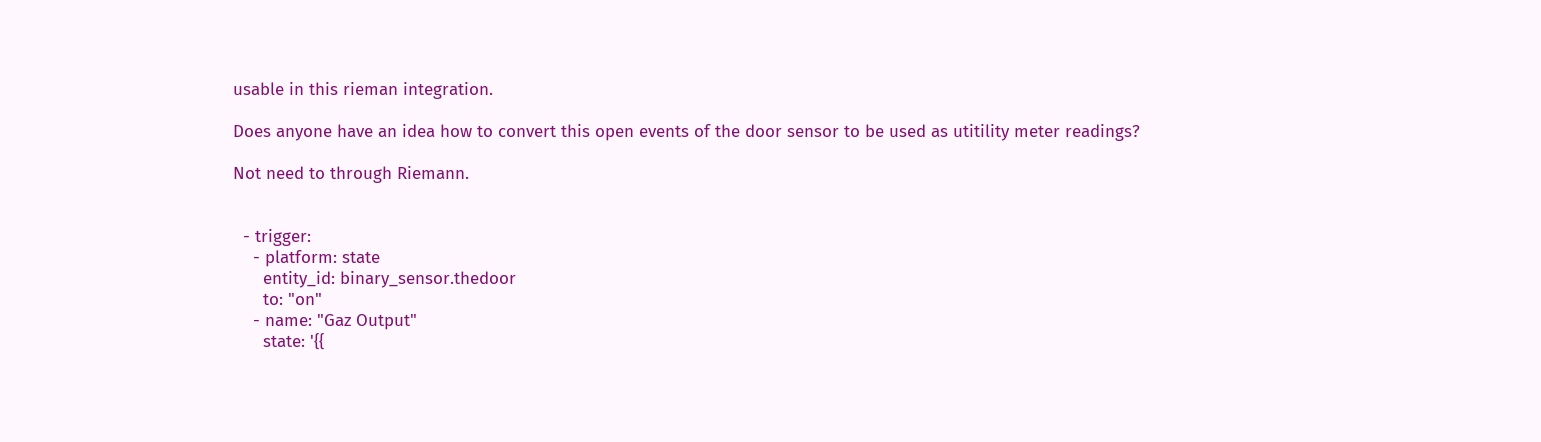usable in this rieman integration.

Does anyone have an idea how to convert this open events of the door sensor to be used as utitility meter readings?

Not need to through Riemann.


  - trigger:
    - platform: state
      entity_id: binary_sensor.thedoor
      to: "on"
    - name: "Gaz Output"
      state: '{{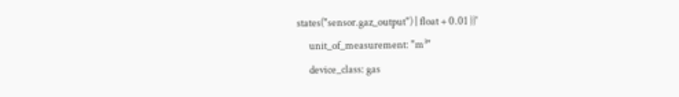states("sensor.gaz_output") | float + 0.01 }}'
      unit_of_measurement: "m³"
      device_class: gas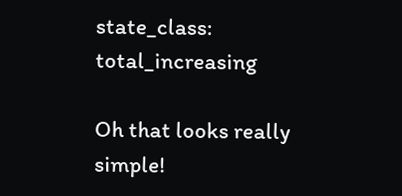state_class: total_increasing

Oh that looks really simple!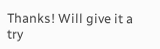Thanks! Will give it a try